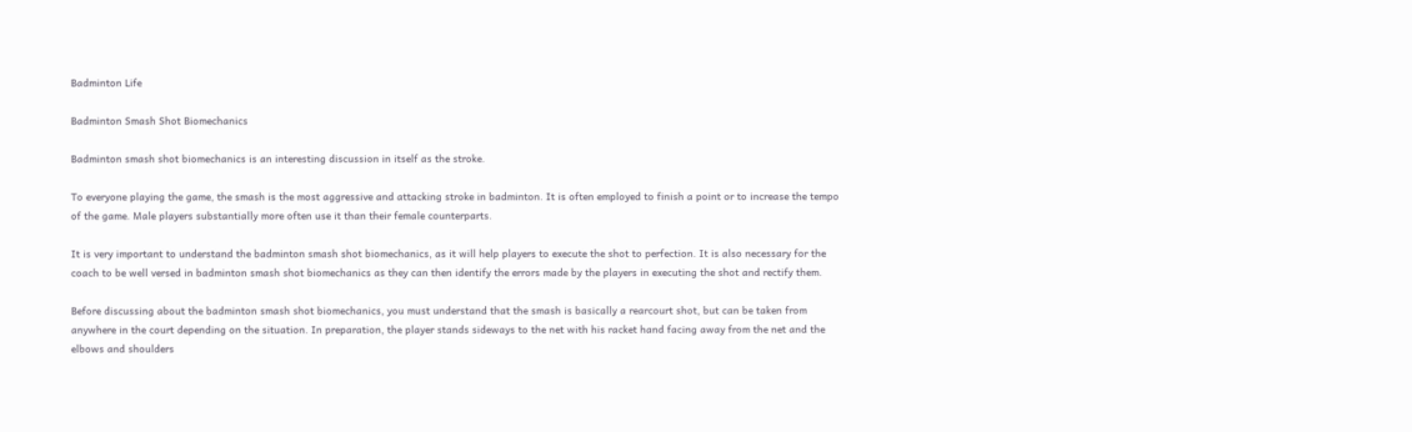Badminton Life

Badminton Smash Shot Biomechanics

Badminton smash shot biomechanics is an interesting discussion in itself as the stroke.

To everyone playing the game, the smash is the most aggressive and attacking stroke in badminton. It is often employed to finish a point or to increase the tempo of the game. Male players substantially more often use it than their female counterparts.

It is very important to understand the badminton smash shot biomechanics, as it will help players to execute the shot to perfection. It is also necessary for the coach to be well versed in badminton smash shot biomechanics as they can then identify the errors made by the players in executing the shot and rectify them.

Before discussing about the badminton smash shot biomechanics, you must understand that the smash is basically a rearcourt shot, but can be taken from anywhere in the court depending on the situation. In preparation, the player stands sideways to the net with his racket hand facing away from the net and the elbows and shoulders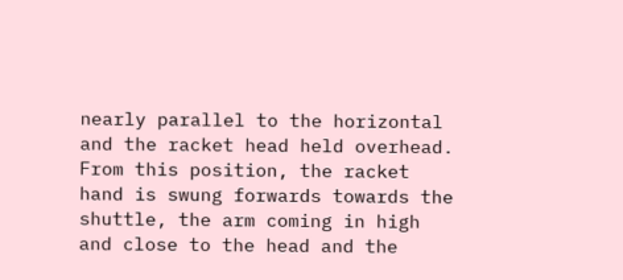nearly parallel to the horizontal and the racket head held overhead. From this position, the racket hand is swung forwards towards the shuttle, the arm coming in high and close to the head and the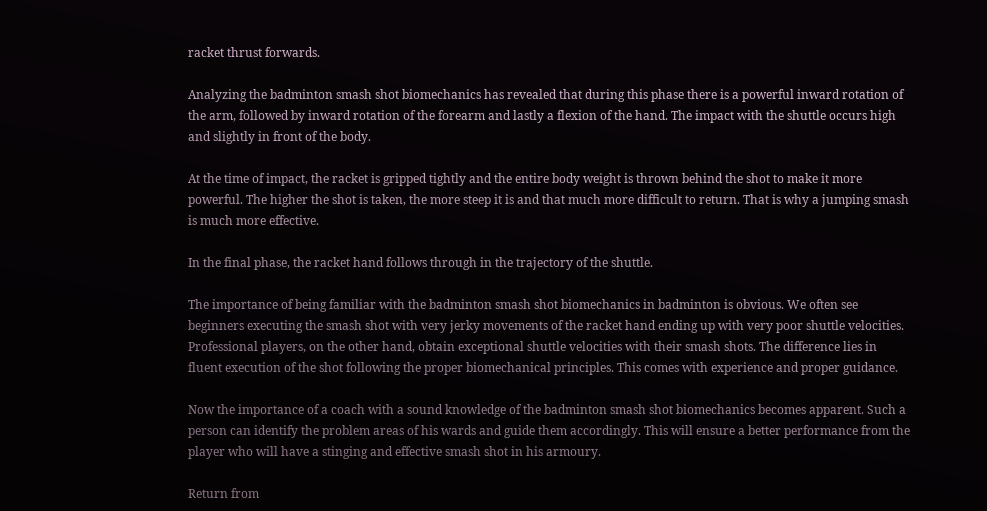racket thrust forwards.

Analyzing the badminton smash shot biomechanics has revealed that during this phase there is a powerful inward rotation of the arm, followed by inward rotation of the forearm and lastly a flexion of the hand. The impact with the shuttle occurs high and slightly in front of the body.

At the time of impact, the racket is gripped tightly and the entire body weight is thrown behind the shot to make it more powerful. The higher the shot is taken, the more steep it is and that much more difficult to return. That is why a jumping smash is much more effective.

In the final phase, the racket hand follows through in the trajectory of the shuttle.

The importance of being familiar with the badminton smash shot biomechanics in badminton is obvious. We often see beginners executing the smash shot with very jerky movements of the racket hand ending up with very poor shuttle velocities. Professional players, on the other hand, obtain exceptional shuttle velocities with their smash shots. The difference lies in fluent execution of the shot following the proper biomechanical principles. This comes with experience and proper guidance.

Now the importance of a coach with a sound knowledge of the badminton smash shot biomechanics becomes apparent. Such a person can identify the problem areas of his wards and guide them accordingly. This will ensure a better performance from the player who will have a stinging and effective smash shot in his armoury.

Return from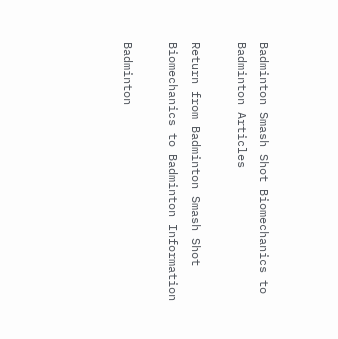Badminton Smash Shot Biomechanics to Badminton Articles

Return from Badminton Smash Shot Biomechanics to Badminton Information

Badminton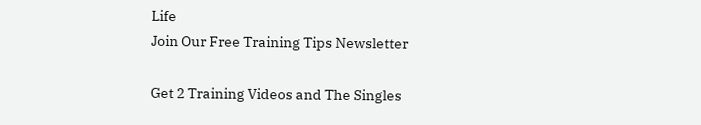Life
Join Our Free Training Tips Newsletter

Get 2 Training Videos and The Singles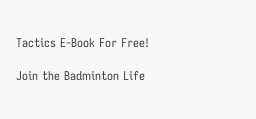Tactics E-Book For Free!

Join the Badminton Life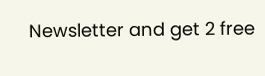Newsletter and get 2 free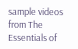sample videos from The Essentials of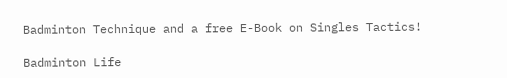Badminton Technique and a free E-Book on Singles Tactics!

Badminton Life